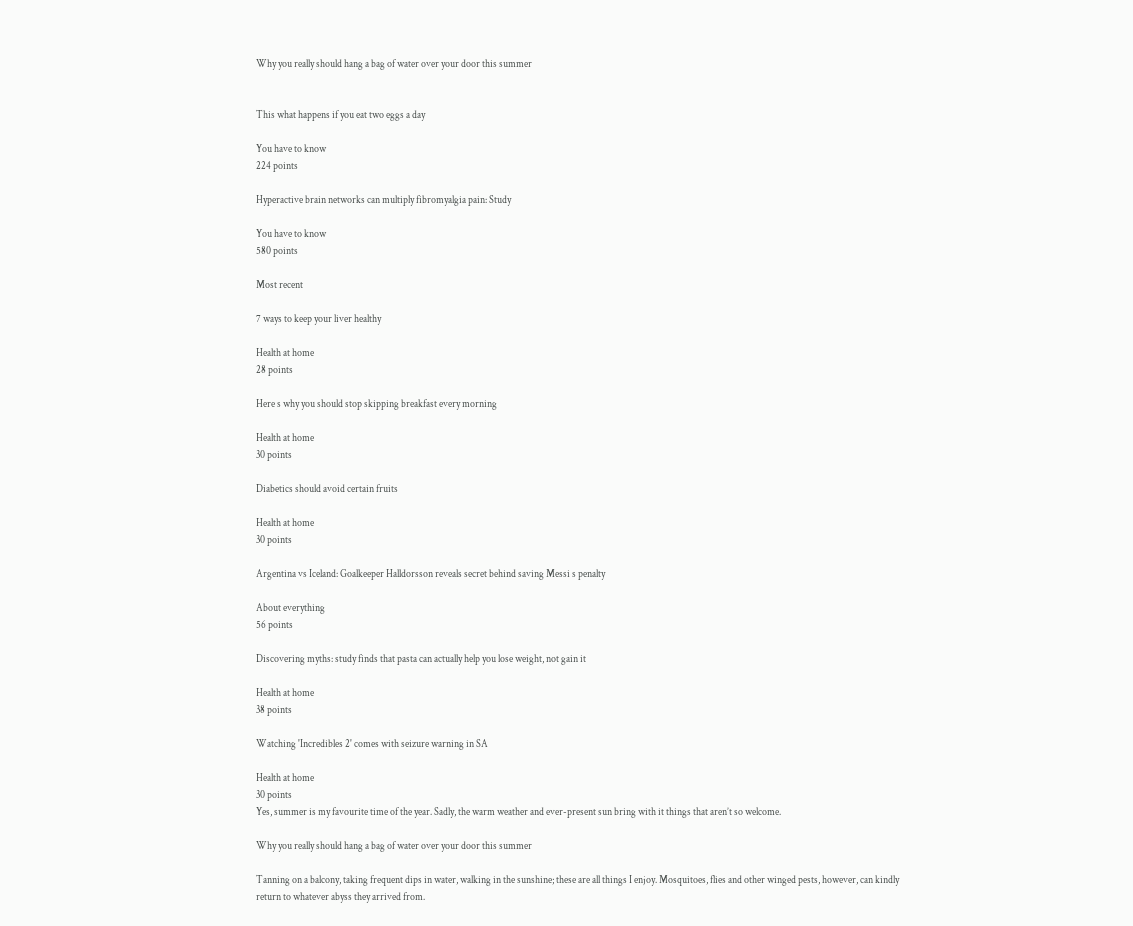Why you really should hang a bag of water over your door this summer


This what happens if you eat two eggs a day

You have to know
224 points

Hyperactive brain networks can multiply fibromyalgia pain: Study

You have to know
580 points

Most recent

7 ways to keep your liver healthy

Health at home
28 points

Here s why you should stop skipping breakfast every morning

Health at home
30 points

Diabetics should avoid certain fruits

Health at home
30 points

Argentina vs Iceland: Goalkeeper Halldorsson reveals secret behind saving Messi s penalty

About everything
56 points

Discovering myths: study finds that pasta can actually help you lose weight, not gain it

Health at home
38 points

Watching 'Incredibles 2' comes with seizure warning in SA

Health at home
30 points
Yes, summer is my favourite time of the year. Sadly, the warm weather and ever-present sun bring with it things that aren’t so welcome.

Why you really should hang a bag of water over your door this summer

Tanning on a balcony, taking frequent dips in water, walking in the sunshine; these are all things I enjoy. Mosquitoes, flies and other winged pests, however, can kindly return to whatever abyss they arrived from.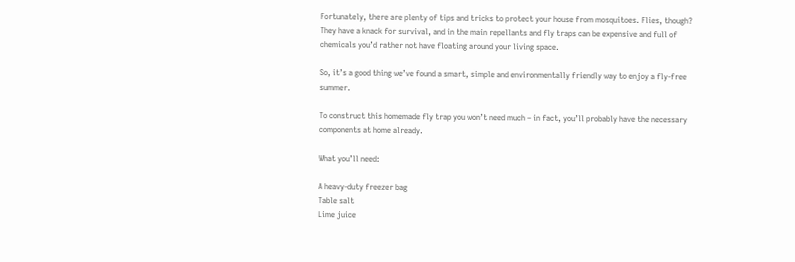Fortunately, there are plenty of tips and tricks to protect your house from mosquitoes. Flies, though? They have a knack for survival, and in the main repellants and fly traps can be expensive and full of chemicals you’d rather not have floating around your living space.

So, it’s a good thing we’ve found a smart, simple and environmentally friendly way to enjoy a fly-free summer.

To construct this homemade fly trap you won’t need much – in fact, you’ll probably have the necessary components at home already.

What you’ll need:

A heavy-duty freezer bag
Table salt
Lime juice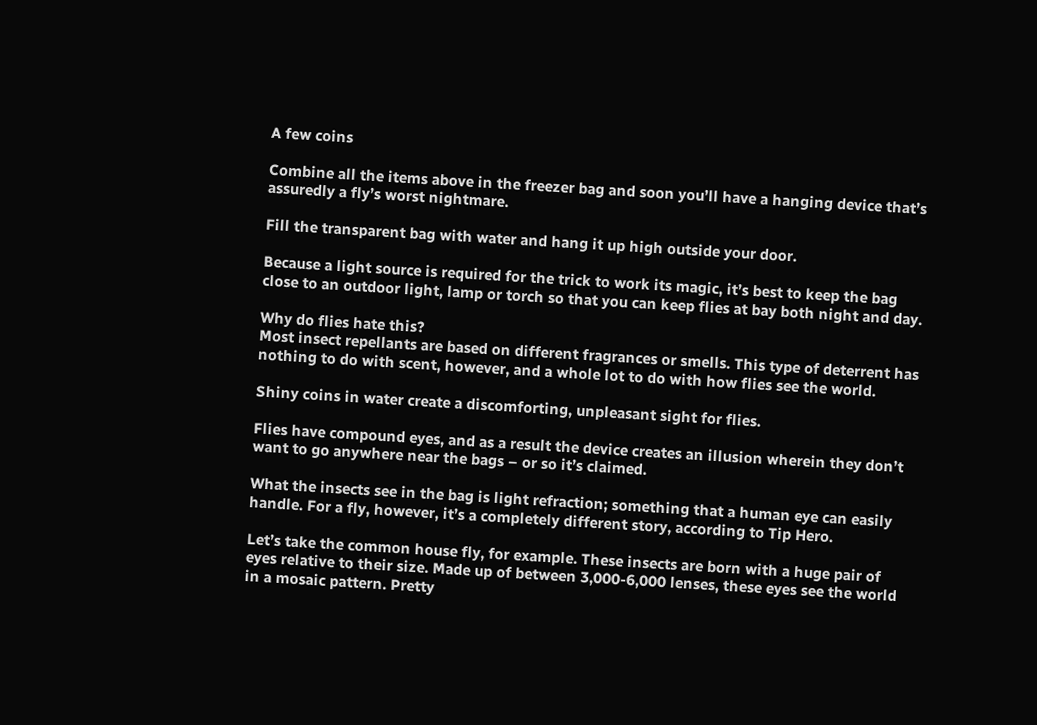A few coins

Combine all the items above in the freezer bag and soon you’ll have a hanging device that’s assuredly a fly’s worst nightmare.

Fill the transparent bag with water and hang it up high outside your door.

Because a light source is required for the trick to work its magic, it’s best to keep the bag close to an outdoor light, lamp or torch so that you can keep flies at bay both night and day.

Why do flies hate this?
Most insect repellants are based on different fragrances or smells. This type of deterrent has nothing to do with scent, however, and a whole lot to do with how flies see the world.

Shiny coins in water create a discomforting, unpleasant sight for flies.

Flies have compound eyes, and as a result the device creates an illusion wherein they don’t want to go anywhere near the bags – or so it’s claimed.

What the insects see in the bag is light refraction; something that a human eye can easily handle. For a fly, however, it’s a completely different story, according to Tip Hero.

Let’s take the common house fly, for example. These insects are born with a huge pair of eyes relative to their size. Made up of between 3,000-6,000 lenses, these eyes see the world in a mosaic pattern. Pretty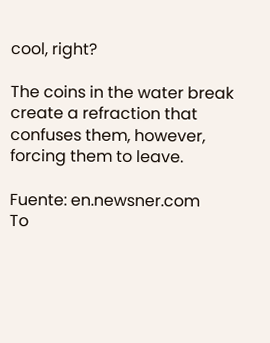cool, right?

The coins in the water break create a refraction that confuses them, however, forcing them to leave.

Fuente: en.newsner.com
To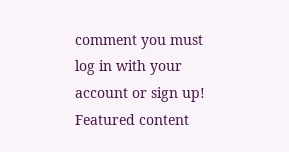comment you must log in with your account or sign up!
Featured content